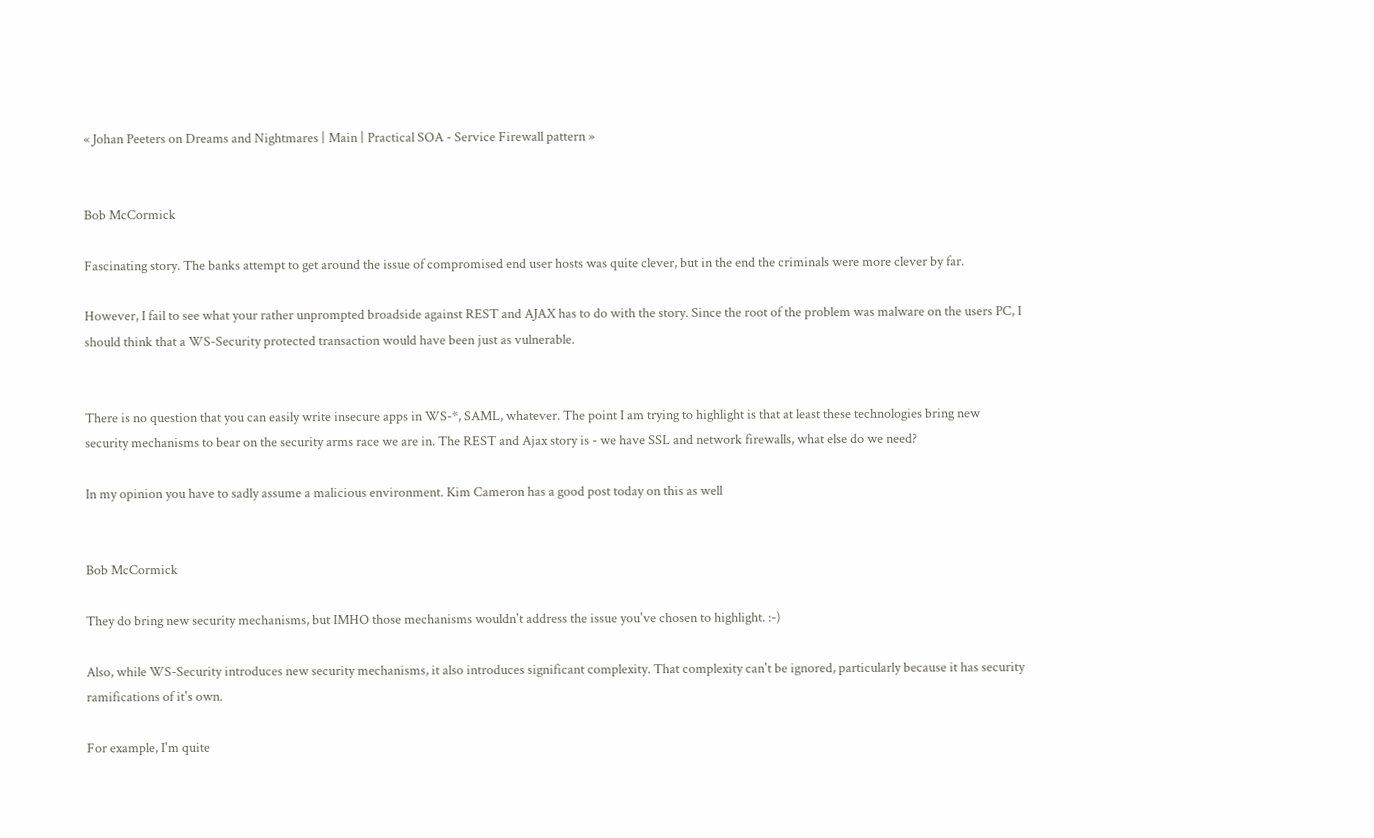« Johan Peeters on Dreams and Nightmares | Main | Practical SOA - Service Firewall pattern »


Bob McCormick

Fascinating story. The banks attempt to get around the issue of compromised end user hosts was quite clever, but in the end the criminals were more clever by far.

However, I fail to see what your rather unprompted broadside against REST and AJAX has to do with the story. Since the root of the problem was malware on the users PC, I should think that a WS-Security protected transaction would have been just as vulnerable.


There is no question that you can easily write insecure apps in WS-*, SAML, whatever. The point I am trying to highlight is that at least these technologies bring new security mechanisms to bear on the security arms race we are in. The REST and Ajax story is - we have SSL and network firewalls, what else do we need?

In my opinion you have to sadly assume a malicious environment. Kim Cameron has a good post today on this as well


Bob McCormick

They do bring new security mechanisms, but IMHO those mechanisms wouldn't address the issue you've chosen to highlight. :-)

Also, while WS-Security introduces new security mechanisms, it also introduces significant complexity. That complexity can't be ignored, particularly because it has security ramifications of it's own.

For example, I'm quite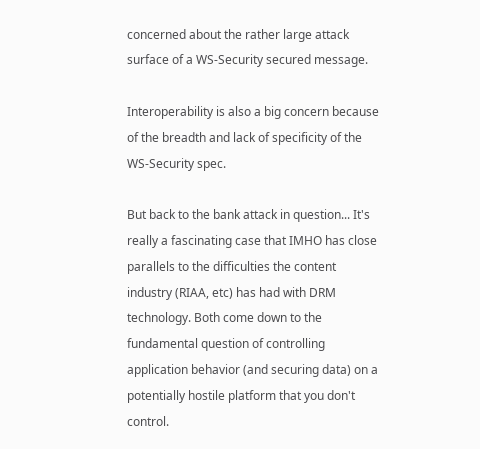concerned about the rather large attack surface of a WS-Security secured message.

Interoperability is also a big concern because of the breadth and lack of specificity of the WS-Security spec.

But back to the bank attack in question... It's really a fascinating case that IMHO has close parallels to the difficulties the content industry (RIAA, etc) has had with DRM technology. Both come down to the fundamental question of controlling application behavior (and securing data) on a potentially hostile platform that you don't control.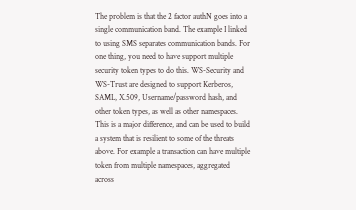The problem is that the 2 factor authN goes into a single communication band. The example I linked to using SMS separates communication bands. For one thing, you need to have support multiple security token types to do this. WS-Security and WS-Trust are designed to support Kerberos, SAML, X.509, Username/password hash, and other token types, as well as other namespaces. This is a major difference, and can be used to build a system that is resilient to some of the threats above. For example a transaction can have multiple token from multiple namespaces, aggregated across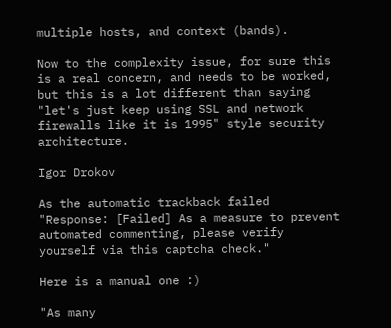multiple hosts, and context (bands).

Now to the complexity issue, for sure this is a real concern, and needs to be worked, but this is a lot different than saying "let's just keep using SSL and network firewalls like it is 1995" style security architecture.

Igor Drokov

As the automatic trackback failed "Response: [Failed] As a measure to prevent automated commenting, please verify yourself via this captcha check."

Here is a manual one :)

"As many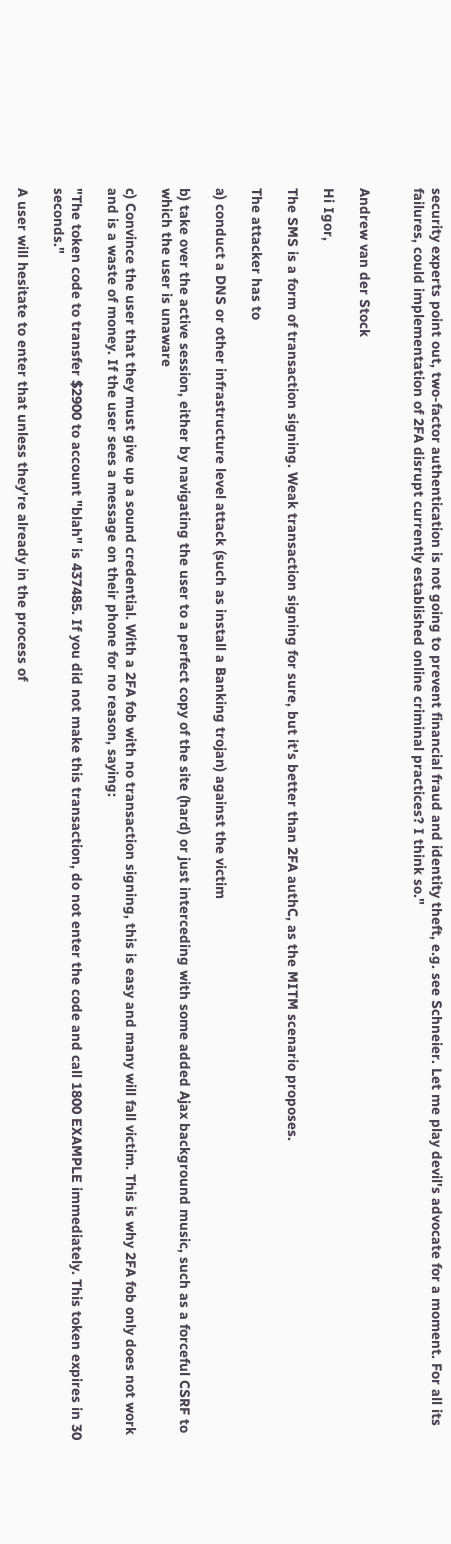security experts point out, two-factor authentication is not going to prevent financial fraud and identity theft, e.g. see Schneier. Let me play devil's advocate for a moment. For all its failures, could implementation of 2FA disrupt currently established online criminal practices? I think so."


Andrew van der Stock

Hi Igor,

The SMS is a form of transaction signing. Weak transaction signing for sure, but it's better than 2FA authC, as the MITM scenario proposes.

The attacker has to

a) conduct a DNS or other infrastructure level attack (such as install a Banking trojan) against the victim

b) take over the active session, either by navigating the user to a perfect copy of the site (hard) or just interceding with some added Ajax background music, such as a forceful CSRF to which the user is unaware

c) Convince the user that they must give up a sound credential. With a 2FA fob with no transaction signing, this is easy and many will fall victim. This is why 2FA fob only does not work and is a waste of money. If the user sees a message on their phone for no reason, saying:

"The token code to transfer $2900 to account "blah" is 437485. If you did not make this transaction, do not enter the code and call 1800 EXAMPLE immediately. This token expires in 30 seconds."

A user will hesitate to enter that unless they're already in the process of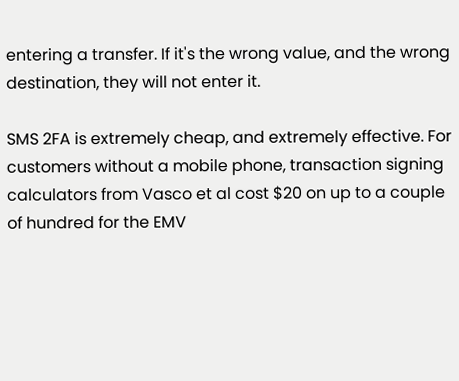entering a transfer. If it's the wrong value, and the wrong destination, they will not enter it.

SMS 2FA is extremely cheap, and extremely effective. For customers without a mobile phone, transaction signing calculators from Vasco et al cost $20 on up to a couple of hundred for the EMV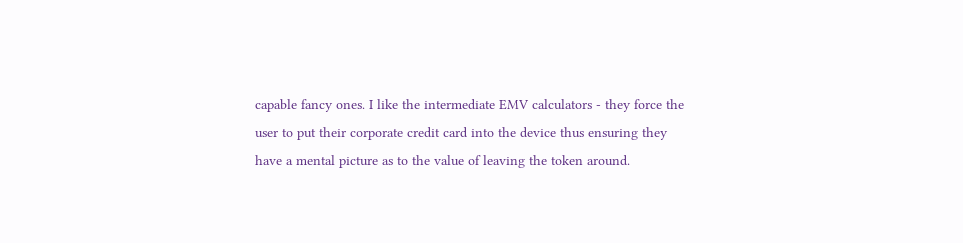capable fancy ones. I like the intermediate EMV calculators - they force the user to put their corporate credit card into the device thus ensuring they have a mental picture as to the value of leaving the token around.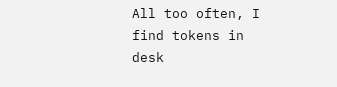All too often, I find tokens in desk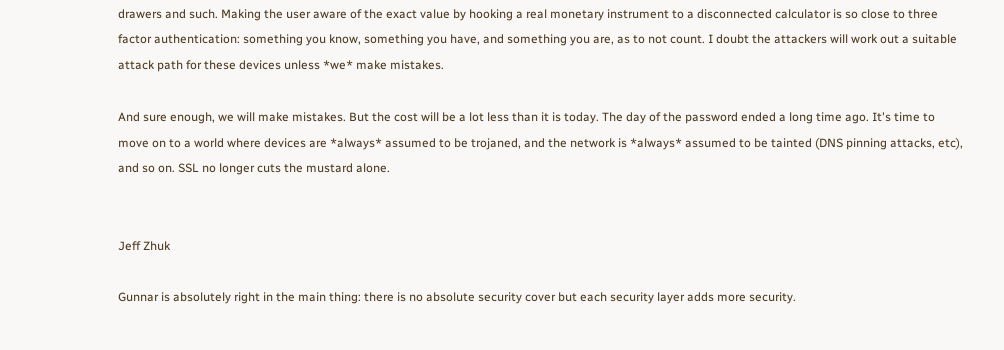drawers and such. Making the user aware of the exact value by hooking a real monetary instrument to a disconnected calculator is so close to three factor authentication: something you know, something you have, and something you are, as to not count. I doubt the attackers will work out a suitable attack path for these devices unless *we* make mistakes.

And sure enough, we will make mistakes. But the cost will be a lot less than it is today. The day of the password ended a long time ago. It's time to move on to a world where devices are *always* assumed to be trojaned, and the network is *always* assumed to be tainted (DNS pinning attacks, etc), and so on. SSL no longer cuts the mustard alone.


Jeff Zhuk

Gunnar is absolutely right in the main thing: there is no absolute security cover but each security layer adds more security.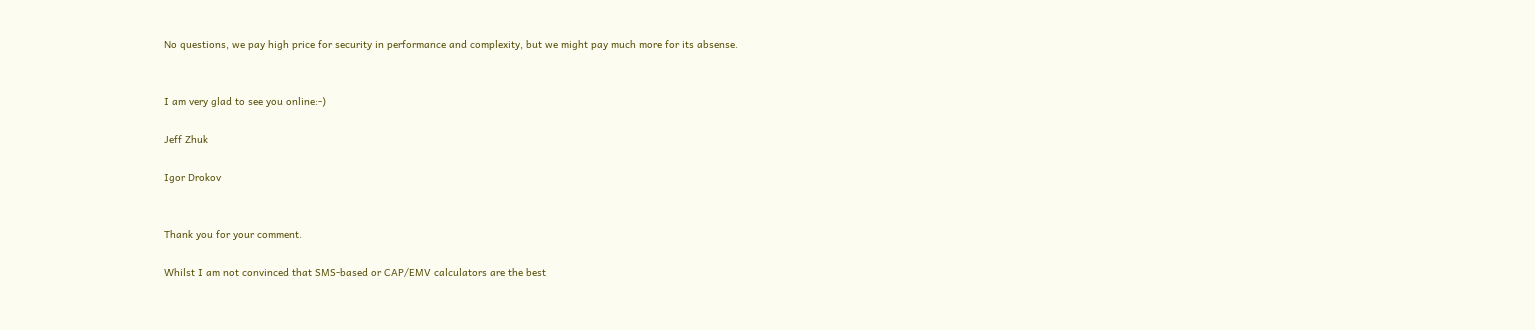No questions, we pay high price for security in performance and complexity, but we might pay much more for its absense.


I am very glad to see you online:-)

Jeff Zhuk

Igor Drokov


Thank you for your comment.

Whilst I am not convinced that SMS-based or CAP/EMV calculators are the best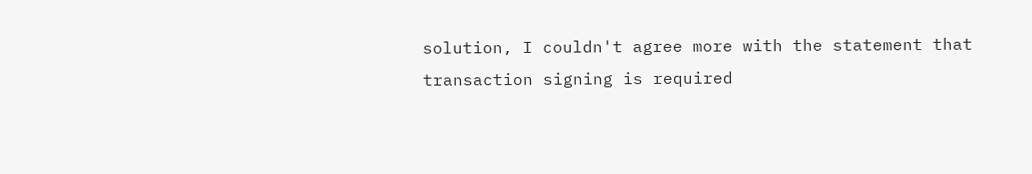solution, I couldn't agree more with the statement that transaction signing is required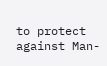to protect against Man-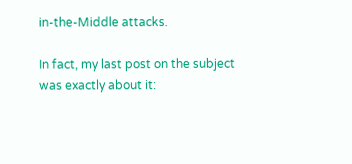in-the-Middle attacks.

In fact, my last post on the subject was exactly about it: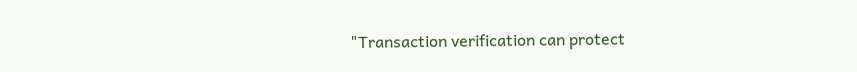"Transaction verification can protect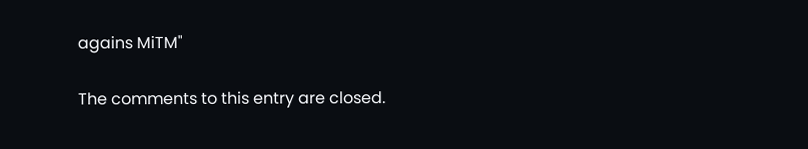agains MiTM"

The comments to this entry are closed.